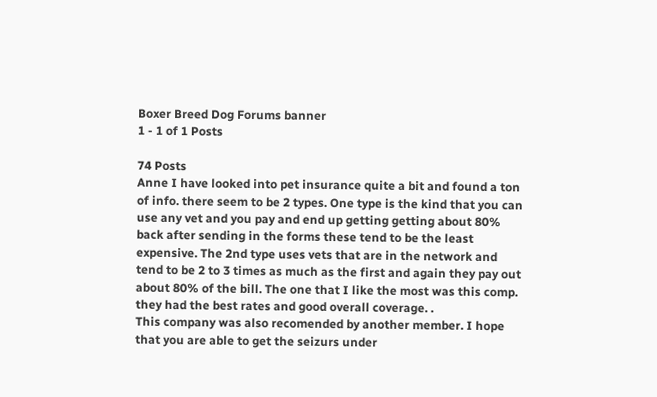Boxer Breed Dog Forums banner
1 - 1 of 1 Posts

74 Posts
Anne I have looked into pet insurance quite a bit and found a ton of info. there seem to be 2 types. One type is the kind that you can use any vet and you pay and end up getting getting about 80% back after sending in the forms these tend to be the least expensive. The 2nd type uses vets that are in the network and tend to be 2 to 3 times as much as the first and again they pay out about 80% of the bill. The one that I like the most was this comp. they had the best rates and good overall coverage. .
This company was also recomended by another member. I hope that you are able to get the seizurs under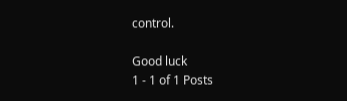control.

Good luck
1 - 1 of 1 Posts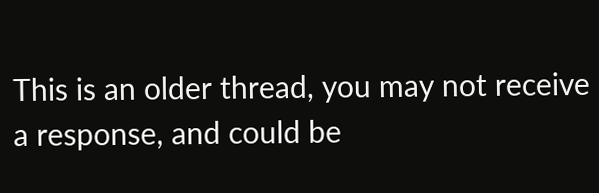This is an older thread, you may not receive a response, and could be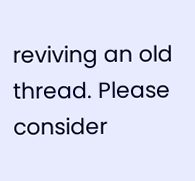reviving an old thread. Please consider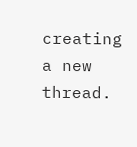creating a new thread.